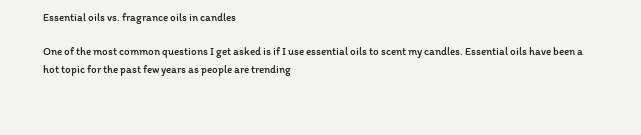Essential oils vs. fragrance oils in candles

One of the most common questions I get asked is if I use essential oils to scent my candles. Essential oils have been a hot topic for the past few years as people are trending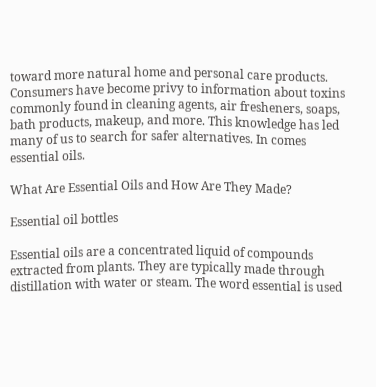toward more natural home and personal care products. Consumers have become privy to information about toxins commonly found in cleaning agents, air fresheners, soaps, bath products, makeup, and more. This knowledge has led many of us to search for safer alternatives. In comes essential oils.

What Are Essential Oils and How Are They Made?

Essential oil bottles

Essential oils are a concentrated liquid of compounds extracted from plants. They are typically made through distillation with water or steam. The word essential is used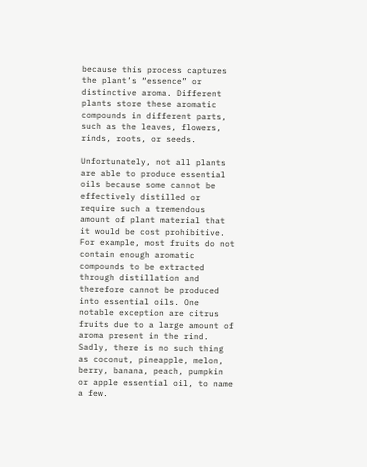because this process captures the plant’s “essence” or distinctive aroma. Different plants store these aromatic compounds in different parts, such as the leaves, flowers, rinds, roots, or seeds.

Unfortunately, not all plants are able to produce essential oils because some cannot be effectively distilled or require such a tremendous amount of plant material that it would be cost prohibitive. For example, most fruits do not contain enough aromatic compounds to be extracted through distillation and therefore cannot be produced into essential oils. One notable exception are citrus fruits due to a large amount of aroma present in the rind. Sadly, there is no such thing as coconut, pineapple, melon, berry, banana, peach, pumpkin or apple essential oil, to name a few.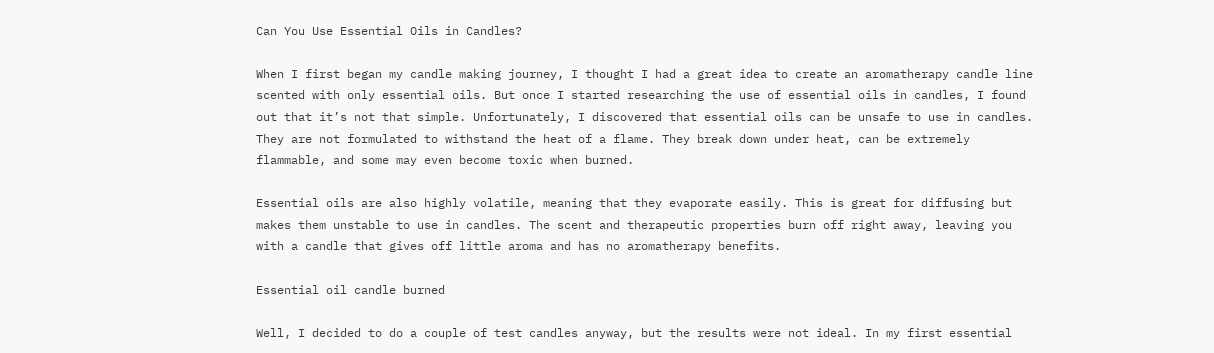Can You Use Essential Oils in Candles?

When I first began my candle making journey, I thought I had a great idea to create an aromatherapy candle line scented with only essential oils. But once I started researching the use of essential oils in candles, I found out that it’s not that simple. Unfortunately, I discovered that essential oils can be unsafe to use in candles. They are not formulated to withstand the heat of a flame. They break down under heat, can be extremely flammable, and some may even become toxic when burned.

Essential oils are also highly volatile, meaning that they evaporate easily. This is great for diffusing but makes them unstable to use in candles. The scent and therapeutic properties burn off right away, leaving you with a candle that gives off little aroma and has no aromatherapy benefits.

Essential oil candle burned

Well, I decided to do a couple of test candles anyway, but the results were not ideal. In my first essential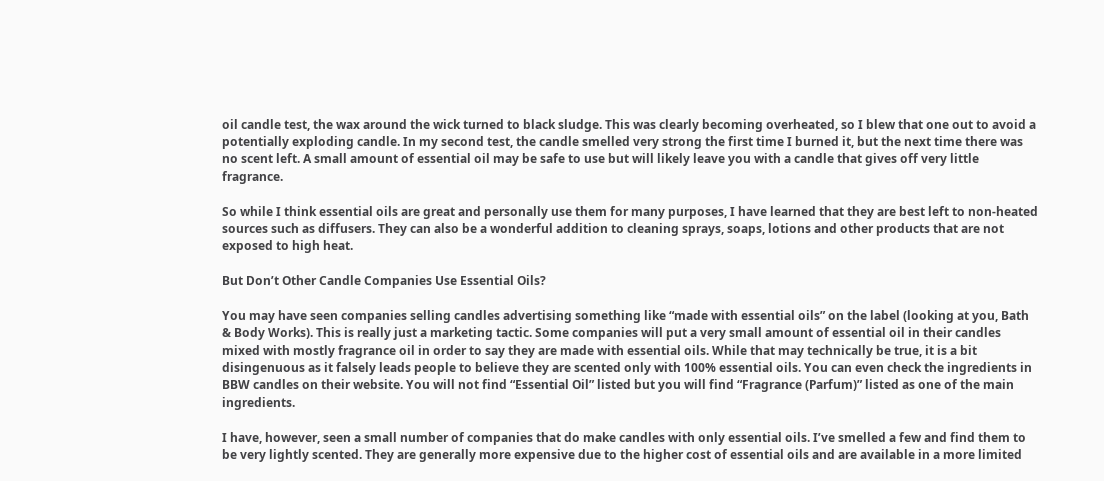oil candle test, the wax around the wick turned to black sludge. This was clearly becoming overheated, so I blew that one out to avoid a potentially exploding candle. In my second test, the candle smelled very strong the first time I burned it, but the next time there was no scent left. A small amount of essential oil may be safe to use but will likely leave you with a candle that gives off very little fragrance.

So while I think essential oils are great and personally use them for many purposes, I have learned that they are best left to non-heated sources such as diffusers. They can also be a wonderful addition to cleaning sprays, soaps, lotions and other products that are not exposed to high heat.

But Don’t Other Candle Companies Use Essential Oils?

You may have seen companies selling candles advertising something like “made with essential oils” on the label (looking at you, Bath & Body Works). This is really just a marketing tactic. Some companies will put a very small amount of essential oil in their candles mixed with mostly fragrance oil in order to say they are made with essential oils. While that may technically be true, it is a bit disingenuous as it falsely leads people to believe they are scented only with 100% essential oils. You can even check the ingredients in BBW candles on their website. You will not find “Essential Oil” listed but you will find “Fragrance (Parfum)” listed as one of the main ingredients.

I have, however, seen a small number of companies that do make candles with only essential oils. I’ve smelled a few and find them to be very lightly scented. They are generally more expensive due to the higher cost of essential oils and are available in a more limited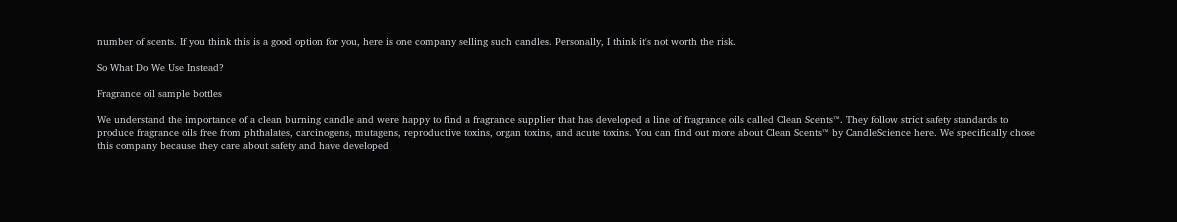number of scents. If you think this is a good option for you, here is one company selling such candles. Personally, I think it's not worth the risk.

So What Do We Use Instead?

Fragrance oil sample bottles

We understand the importance of a clean burning candle and were happy to find a fragrance supplier that has developed a line of fragrance oils called Clean Scents™. They follow strict safety standards to produce fragrance oils free from phthalates, carcinogens, mutagens, reproductive toxins, organ toxins, and acute toxins. You can find out more about Clean Scents™ by CandleScience here. We specifically chose this company because they care about safety and have developed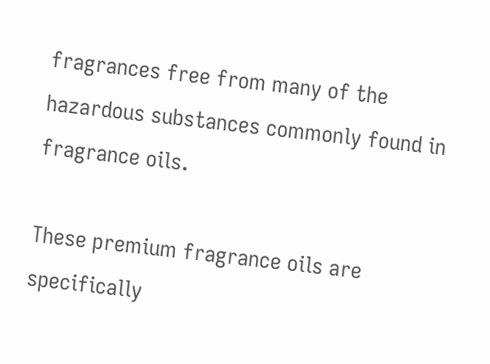fragrances free from many of the hazardous substances commonly found in fragrance oils.

These premium fragrance oils are specifically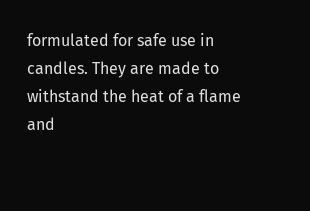formulated for safe use in candles. They are made to withstand the heat of a flame and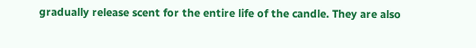gradually release scent for the entire life of the candle. They are also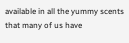available in all the yummy scents that many of us have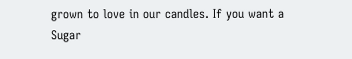grown to love in our candles. If you want a Sugar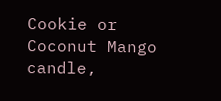Cookie or Coconut Mango candle,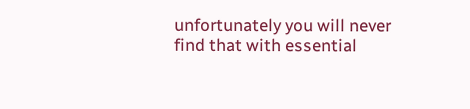unfortunately you will never find that with essential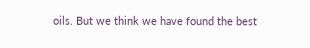oils. But we think we have found the best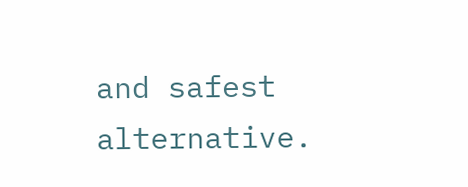and safest alternative.